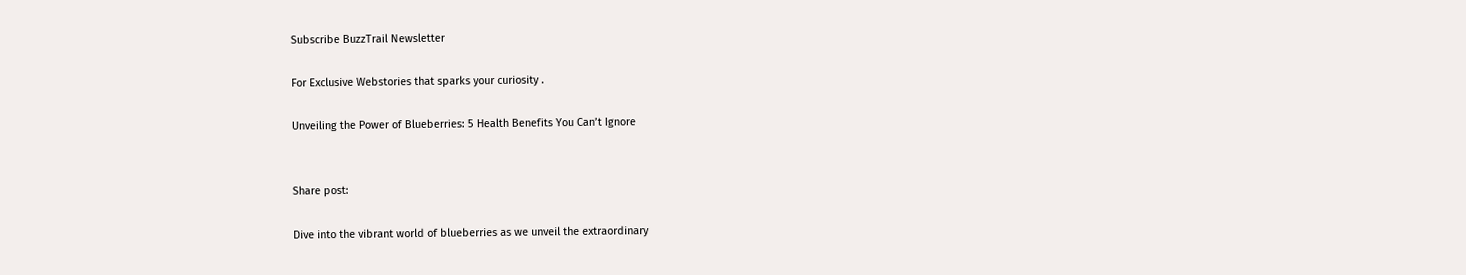Subscribe BuzzTrail Newsletter

For Exclusive Webstories that sparks your curiosity .

Unveiling the Power of Blueberries: 5 Health Benefits You Can’t Ignore


Share post:

Dive into the vibrant world of blueberries as we unveil the extraordinary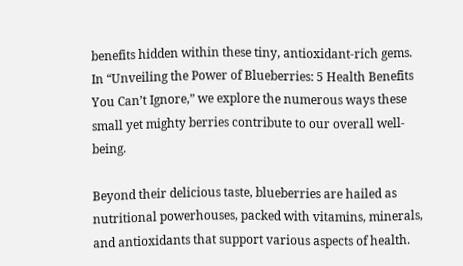benefits hidden within these tiny, antioxidant-rich gems. In “Unveiling the Power of Blueberries: 5 Health Benefits You Can’t Ignore,” we explore the numerous ways these small yet mighty berries contribute to our overall well-being.

Beyond their delicious taste, blueberries are hailed as nutritional powerhouses, packed with vitamins, minerals, and antioxidants that support various aspects of health.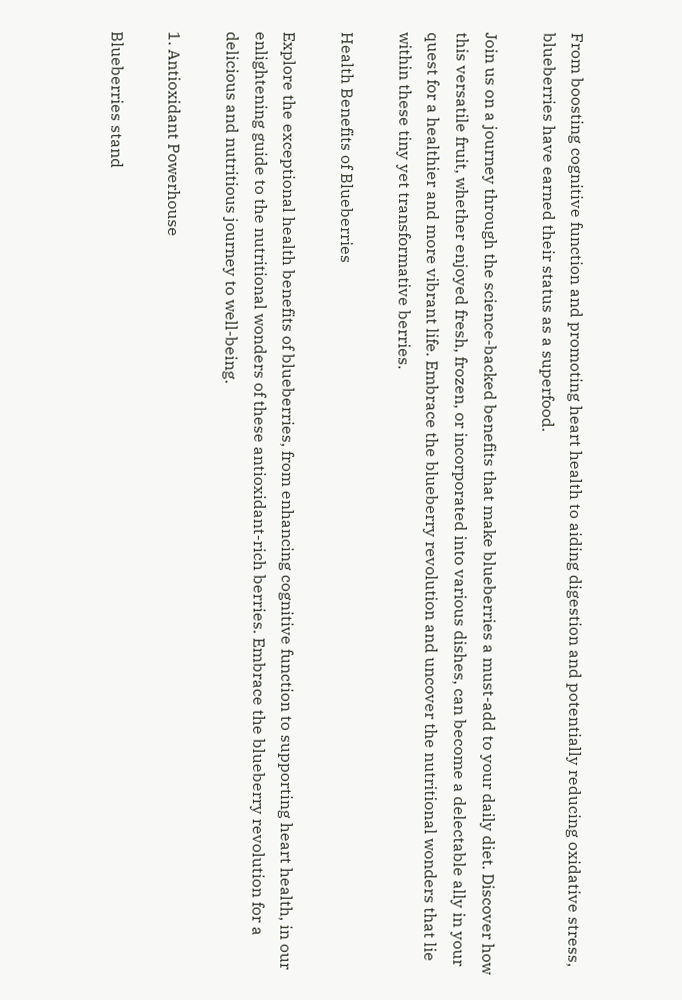From boosting cognitive function and promoting heart health to aiding digestion and potentially reducing oxidative stress, blueberries have earned their status as a superfood.

Join us on a journey through the science-backed benefits that make blueberries a must-add to your daily diet. Discover how this versatile fruit, whether enjoyed fresh, frozen, or incorporated into various dishes, can become a delectable ally in your quest for a healthier and more vibrant life. Embrace the blueberry revolution and uncover the nutritional wonders that lie within these tiny yet transformative berries.

Health Benefits of Blueberries

Explore the exceptional health benefits of blueberries, from enhancing cognitive function to supporting heart health, in our enlightening guide to the nutritional wonders of these antioxidant-rich berries. Embrace the blueberry revolution for a delicious and nutritious journey to well-being.

1. Antioxidant Powerhouse

Blueberries stand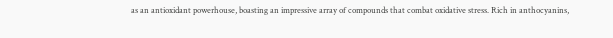as an antioxidant powerhouse, boasting an impressive array of compounds that combat oxidative stress. Rich in anthocyanins,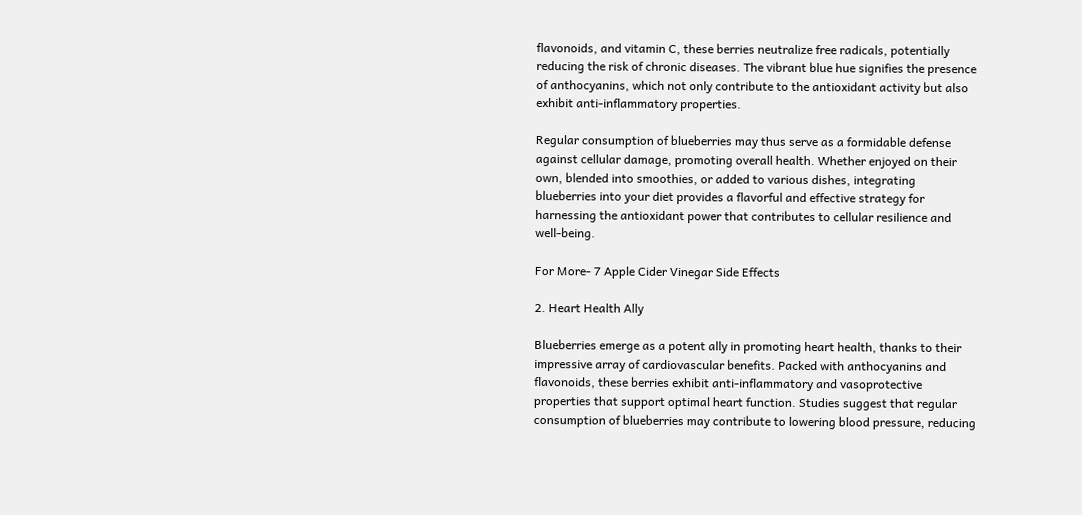flavonoids, and vitamin C, these berries neutralize free radicals, potentially reducing the risk of chronic diseases. The vibrant blue hue signifies the presence of anthocyanins, which not only contribute to the antioxidant activity but also exhibit anti-inflammatory properties.

Regular consumption of blueberries may thus serve as a formidable defense against cellular damage, promoting overall health. Whether enjoyed on their own, blended into smoothies, or added to various dishes, integrating blueberries into your diet provides a flavorful and effective strategy for harnessing the antioxidant power that contributes to cellular resilience and well-being.

For More- 7 Apple Cider Vinegar Side Effects

2. Heart Health Ally

Blueberries emerge as a potent ally in promoting heart health, thanks to their impressive array of cardiovascular benefits. Packed with anthocyanins and flavonoids, these berries exhibit anti-inflammatory and vasoprotective properties that support optimal heart function. Studies suggest that regular consumption of blueberries may contribute to lowering blood pressure, reducing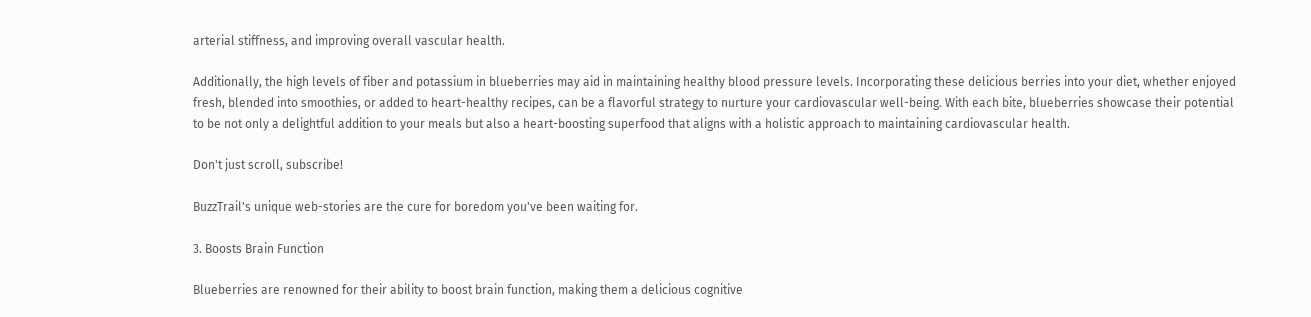arterial stiffness, and improving overall vascular health.

Additionally, the high levels of fiber and potassium in blueberries may aid in maintaining healthy blood pressure levels. Incorporating these delicious berries into your diet, whether enjoyed fresh, blended into smoothies, or added to heart-healthy recipes, can be a flavorful strategy to nurture your cardiovascular well-being. With each bite, blueberries showcase their potential to be not only a delightful addition to your meals but also a heart-boosting superfood that aligns with a holistic approach to maintaining cardiovascular health.

Don't just scroll, subscribe!

BuzzTrail's unique web-stories are the cure for boredom you've been waiting for.

3. Boosts Brain Function

Blueberries are renowned for their ability to boost brain function, making them a delicious cognitive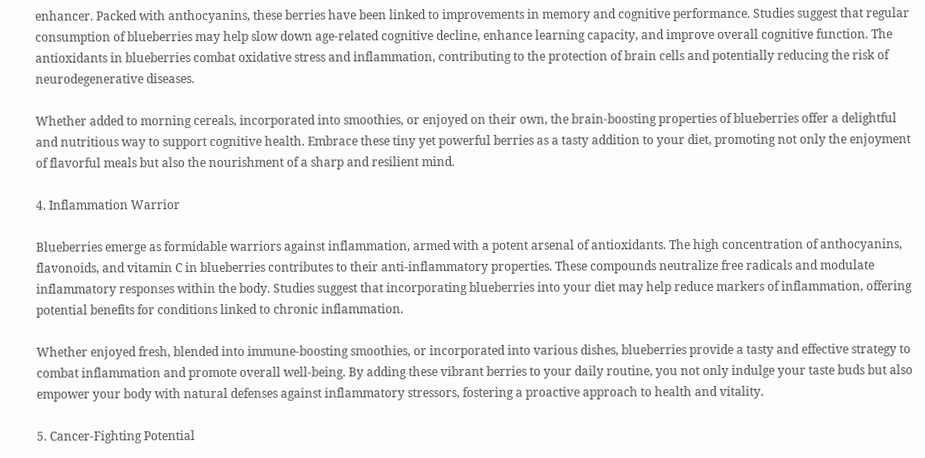enhancer. Packed with anthocyanins, these berries have been linked to improvements in memory and cognitive performance. Studies suggest that regular consumption of blueberries may help slow down age-related cognitive decline, enhance learning capacity, and improve overall cognitive function. The antioxidants in blueberries combat oxidative stress and inflammation, contributing to the protection of brain cells and potentially reducing the risk of neurodegenerative diseases.

Whether added to morning cereals, incorporated into smoothies, or enjoyed on their own, the brain-boosting properties of blueberries offer a delightful and nutritious way to support cognitive health. Embrace these tiny yet powerful berries as a tasty addition to your diet, promoting not only the enjoyment of flavorful meals but also the nourishment of a sharp and resilient mind.

4. Inflammation Warrior

Blueberries emerge as formidable warriors against inflammation, armed with a potent arsenal of antioxidants. The high concentration of anthocyanins, flavonoids, and vitamin C in blueberries contributes to their anti-inflammatory properties. These compounds neutralize free radicals and modulate inflammatory responses within the body. Studies suggest that incorporating blueberries into your diet may help reduce markers of inflammation, offering potential benefits for conditions linked to chronic inflammation.

Whether enjoyed fresh, blended into immune-boosting smoothies, or incorporated into various dishes, blueberries provide a tasty and effective strategy to combat inflammation and promote overall well-being. By adding these vibrant berries to your daily routine, you not only indulge your taste buds but also empower your body with natural defenses against inflammatory stressors, fostering a proactive approach to health and vitality.

5. Cancer-Fighting Potential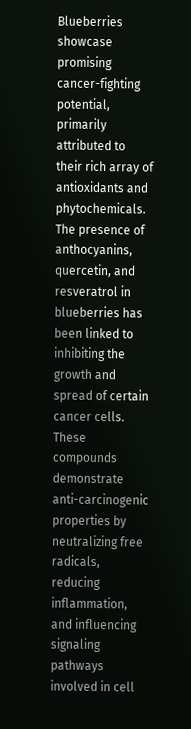Blueberries showcase promising cancer-fighting potential, primarily attributed to their rich array of antioxidants and phytochemicals. The presence of anthocyanins, quercetin, and resveratrol in blueberries has been linked to inhibiting the growth and spread of certain cancer cells. These compounds demonstrate anti-carcinogenic properties by neutralizing free radicals, reducing inflammation, and influencing signaling pathways involved in cell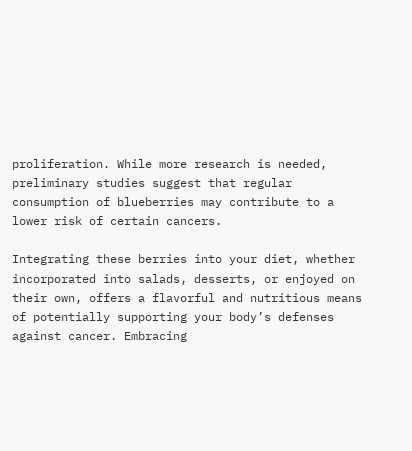proliferation. While more research is needed, preliminary studies suggest that regular consumption of blueberries may contribute to a lower risk of certain cancers.

Integrating these berries into your diet, whether incorporated into salads, desserts, or enjoyed on their own, offers a flavorful and nutritious means of potentially supporting your body’s defenses against cancer. Embracing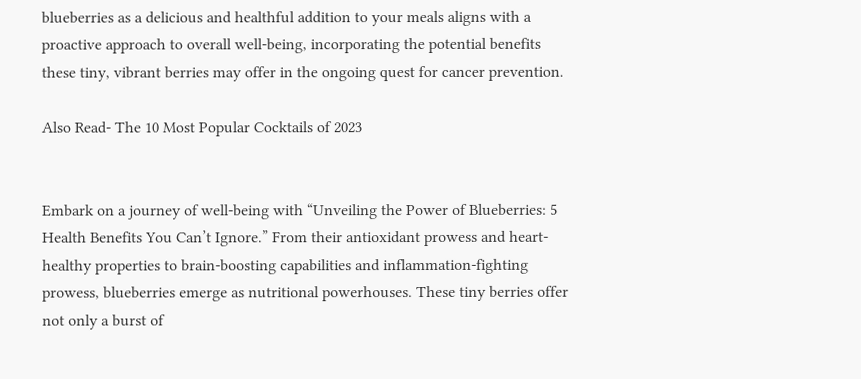blueberries as a delicious and healthful addition to your meals aligns with a proactive approach to overall well-being, incorporating the potential benefits these tiny, vibrant berries may offer in the ongoing quest for cancer prevention.

Also Read- The 10 Most Popular Cocktails of 2023


Embark on a journey of well-being with “Unveiling the Power of Blueberries: 5 Health Benefits You Can’t Ignore.” From their antioxidant prowess and heart-healthy properties to brain-boosting capabilities and inflammation-fighting prowess, blueberries emerge as nutritional powerhouses. These tiny berries offer not only a burst of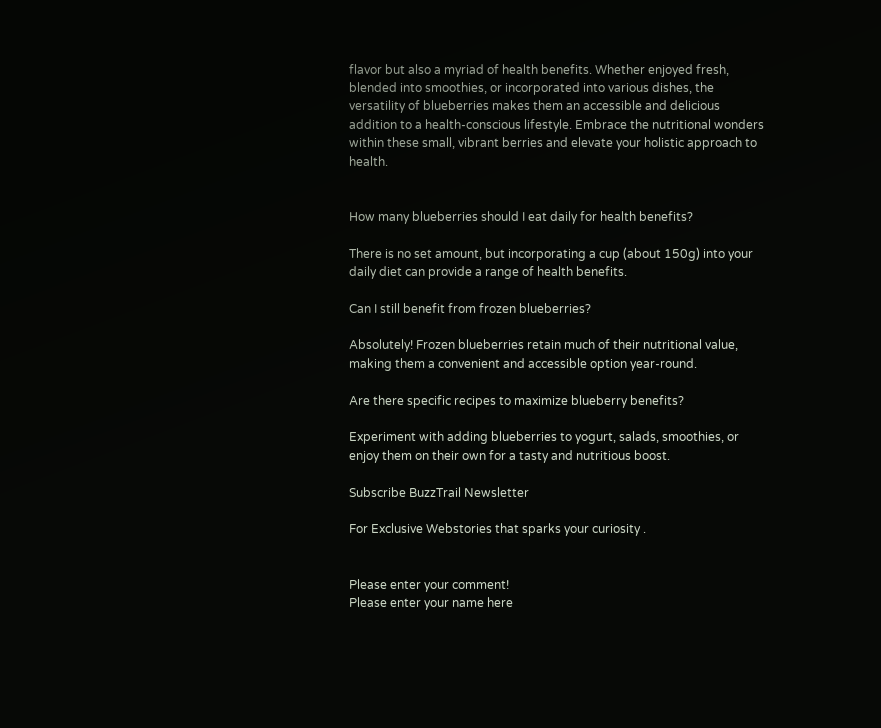flavor but also a myriad of health benefits. Whether enjoyed fresh, blended into smoothies, or incorporated into various dishes, the versatility of blueberries makes them an accessible and delicious addition to a health-conscious lifestyle. Embrace the nutritional wonders within these small, vibrant berries and elevate your holistic approach to health.


How many blueberries should I eat daily for health benefits?

There is no set amount, but incorporating a cup (about 150g) into your daily diet can provide a range of health benefits.

Can I still benefit from frozen blueberries?

Absolutely! Frozen blueberries retain much of their nutritional value, making them a convenient and accessible option year-round.

Are there specific recipes to maximize blueberry benefits?

Experiment with adding blueberries to yogurt, salads, smoothies, or enjoy them on their own for a tasty and nutritious boost.

Subscribe BuzzTrail Newsletter

For Exclusive Webstories that sparks your curiosity .


Please enter your comment!
Please enter your name here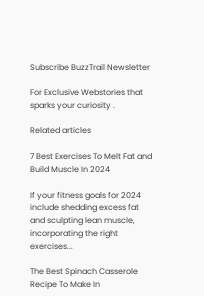Subscribe BuzzTrail Newsletter

For Exclusive Webstories that sparks your curiosity .

Related articles

7 Best Exercises To Melt Fat and Build Muscle In 2024

If your fitness goals for 2024 include shedding excess fat and sculpting lean muscle, incorporating the right exercises...

The Best Spinach Casserole Recipe To Make In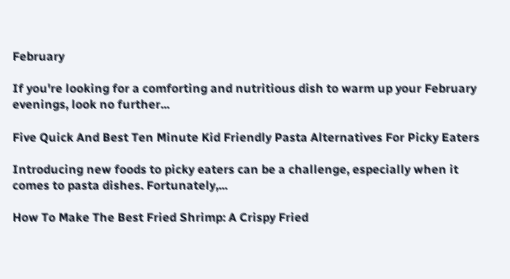February

If you're looking for a comforting and nutritious dish to warm up your February evenings, look no further...

Five Quick And Best Ten Minute Kid Friendly Pasta Alternatives For Picky Eaters

Introducing new foods to picky eaters can be a challenge, especially when it comes to pasta dishes. Fortunately,...

How To Make The Best Fried Shrimp: A Crispy Fried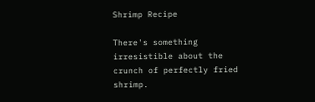Shrimp Recipe

There's something irresistible about the crunch of perfectly fried shrimp.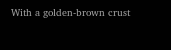With a golden-brown crust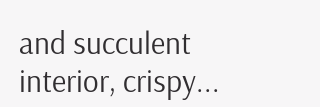and succulent interior, crispy...